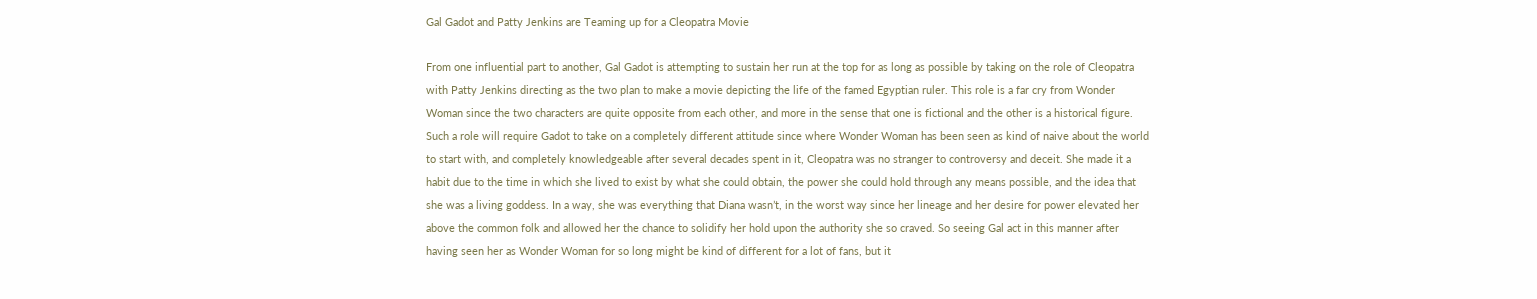Gal Gadot and Patty Jenkins are Teaming up for a Cleopatra Movie

From one influential part to another, Gal Gadot is attempting to sustain her run at the top for as long as possible by taking on the role of Cleopatra with Patty Jenkins directing as the two plan to make a movie depicting the life of the famed Egyptian ruler. This role is a far cry from Wonder Woman since the two characters are quite opposite from each other, and more in the sense that one is fictional and the other is a historical figure. Such a role will require Gadot to take on a completely different attitude since where Wonder Woman has been seen as kind of naive about the world to start with, and completely knowledgeable after several decades spent in it, Cleopatra was no stranger to controversy and deceit. She made it a habit due to the time in which she lived to exist by what she could obtain, the power she could hold through any means possible, and the idea that she was a living goddess. In a way, she was everything that Diana wasn’t, in the worst way since her lineage and her desire for power elevated her above the common folk and allowed her the chance to solidify her hold upon the authority she so craved. So seeing Gal act in this manner after having seen her as Wonder Woman for so long might be kind of different for a lot of fans, but it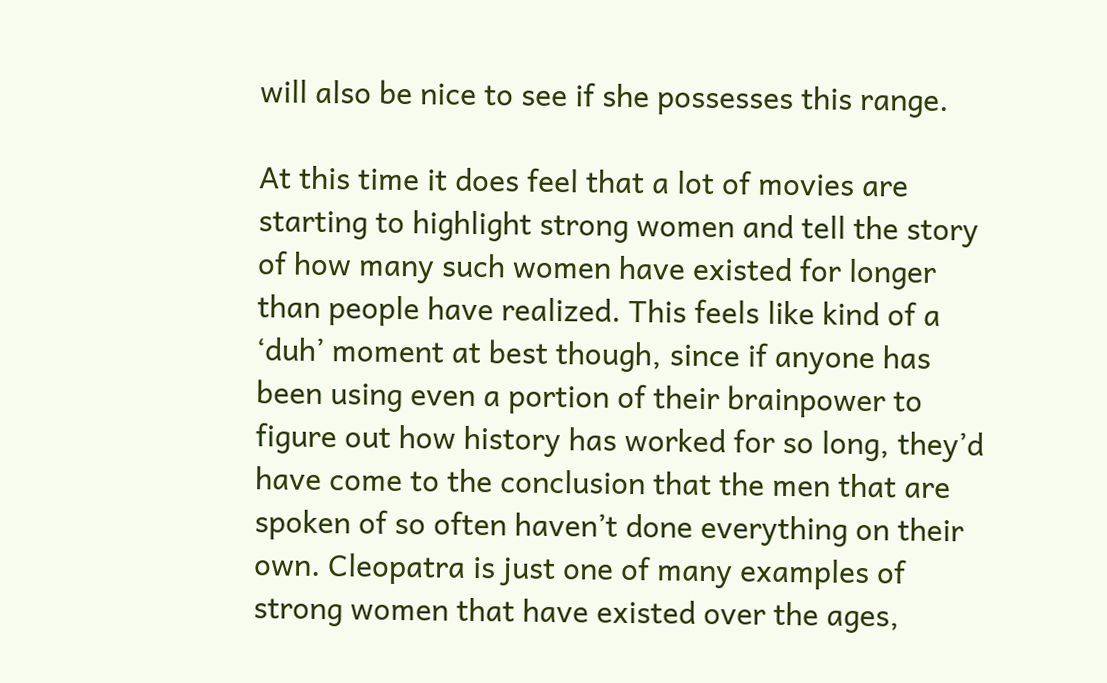will also be nice to see if she possesses this range.

At this time it does feel that a lot of movies are starting to highlight strong women and tell the story of how many such women have existed for longer than people have realized. This feels like kind of a ‘duh’ moment at best though, since if anyone has been using even a portion of their brainpower to figure out how history has worked for so long, they’d have come to the conclusion that the men that are spoken of so often haven’t done everything on their own. Cleopatra is just one of many examples of strong women that have existed over the ages,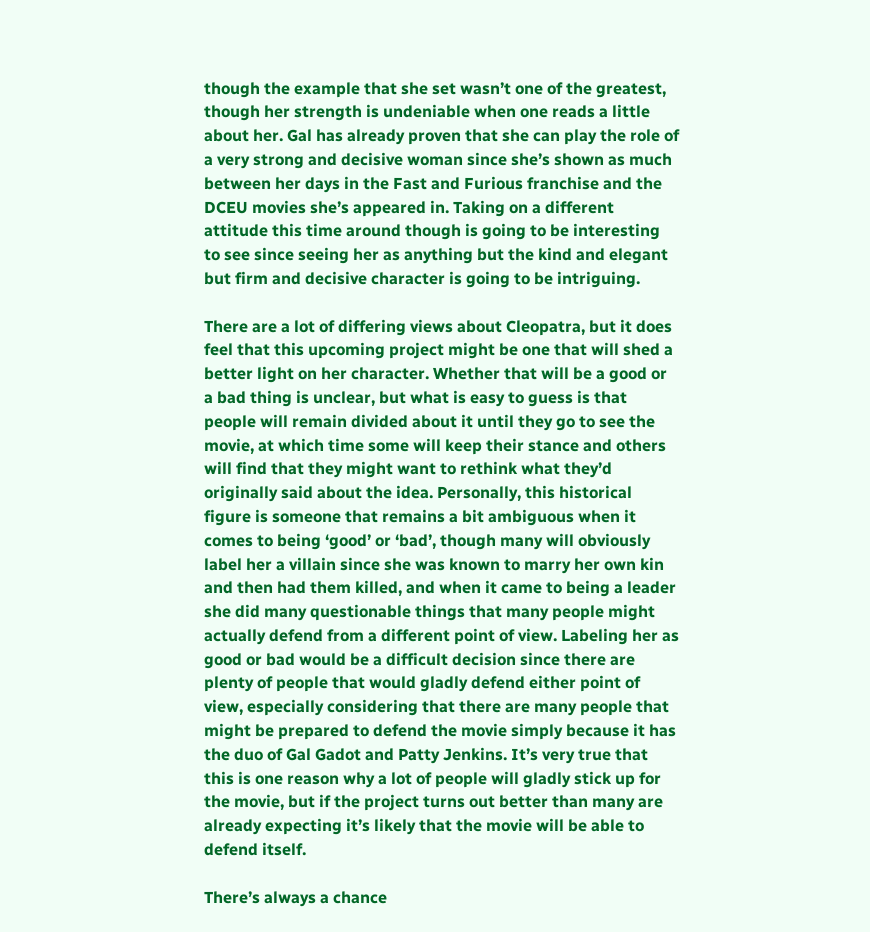though the example that she set wasn’t one of the greatest, though her strength is undeniable when one reads a little about her. Gal has already proven that she can play the role of a very strong and decisive woman since she’s shown as much between her days in the Fast and Furious franchise and the DCEU movies she’s appeared in. Taking on a different attitude this time around though is going to be interesting to see since seeing her as anything but the kind and elegant but firm and decisive character is going to be intriguing.

There are a lot of differing views about Cleopatra, but it does feel that this upcoming project might be one that will shed a better light on her character. Whether that will be a good or a bad thing is unclear, but what is easy to guess is that people will remain divided about it until they go to see the movie, at which time some will keep their stance and others will find that they might want to rethink what they’d originally said about the idea. Personally, this historical figure is someone that remains a bit ambiguous when it comes to being ‘good’ or ‘bad’, though many will obviously label her a villain since she was known to marry her own kin and then had them killed, and when it came to being a leader she did many questionable things that many people might actually defend from a different point of view. Labeling her as good or bad would be a difficult decision since there are plenty of people that would gladly defend either point of view, especially considering that there are many people that might be prepared to defend the movie simply because it has the duo of Gal Gadot and Patty Jenkins. It’s very true that this is one reason why a lot of people will gladly stick up for the movie, but if the project turns out better than many are already expecting it’s likely that the movie will be able to defend itself.

There’s always a chance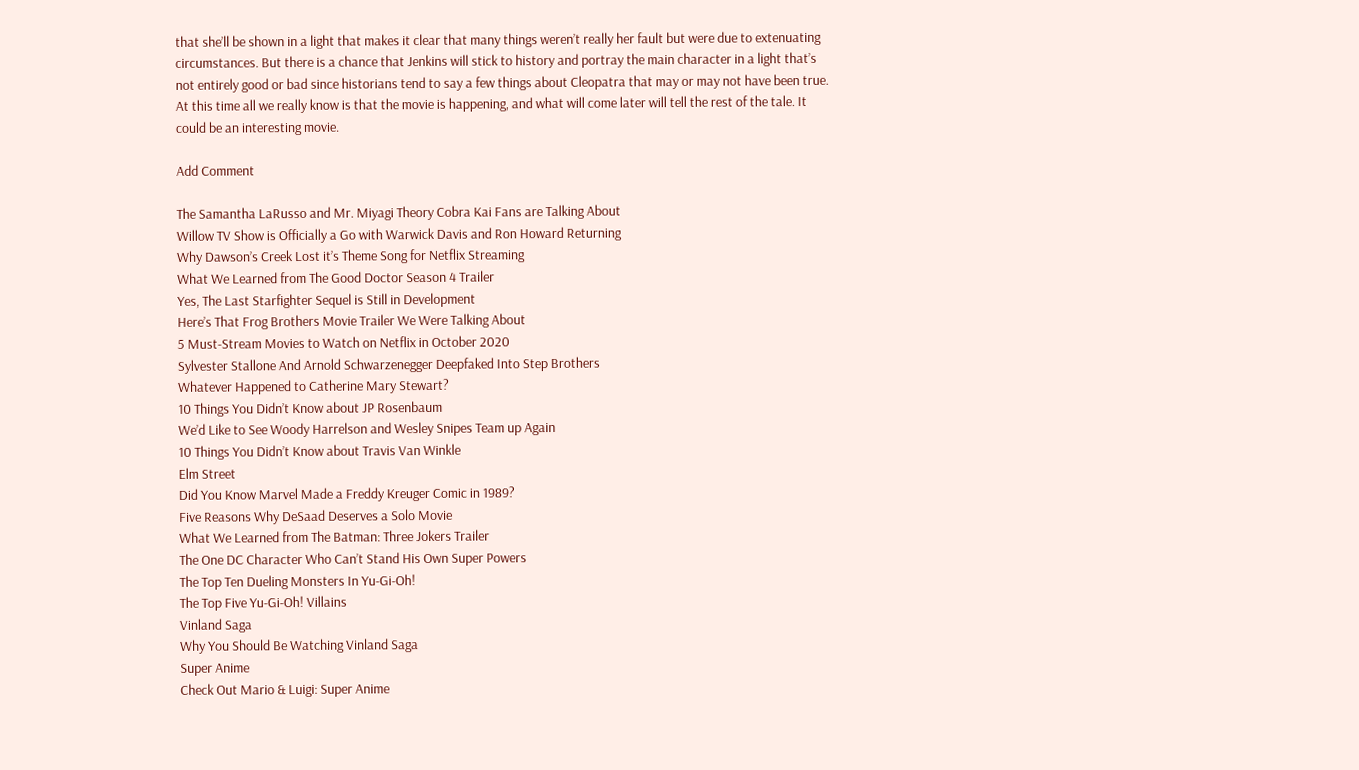that she’ll be shown in a light that makes it clear that many things weren’t really her fault but were due to extenuating circumstances. But there is a chance that Jenkins will stick to history and portray the main character in a light that’s not entirely good or bad since historians tend to say a few things about Cleopatra that may or may not have been true. At this time all we really know is that the movie is happening, and what will come later will tell the rest of the tale. It could be an interesting movie.

Add Comment

The Samantha LaRusso and Mr. Miyagi Theory Cobra Kai Fans are Talking About
Willow TV Show is Officially a Go with Warwick Davis and Ron Howard Returning
Why Dawson’s Creek Lost it’s Theme Song for Netflix Streaming
What We Learned from The Good Doctor Season 4 Trailer
Yes, The Last Starfighter Sequel is Still in Development
Here’s That Frog Brothers Movie Trailer We Were Talking About
5 Must-Stream Movies to Watch on Netflix in October 2020
Sylvester Stallone And Arnold Schwarzenegger Deepfaked Into Step Brothers
Whatever Happened to Catherine Mary Stewart?
10 Things You Didn’t Know about JP Rosenbaum
We’d Like to See Woody Harrelson and Wesley Snipes Team up Again
10 Things You Didn’t Know about Travis Van Winkle
Elm Street
Did You Know Marvel Made a Freddy Kreuger Comic in 1989?
Five Reasons Why DeSaad Deserves a Solo Movie
What We Learned from The Batman: Three Jokers Trailer
The One DC Character Who Can’t Stand His Own Super Powers
The Top Ten Dueling Monsters In Yu-Gi-Oh!
The Top Five Yu-Gi-Oh! Villains
Vinland Saga
Why You Should Be Watching Vinland Saga
Super Anime
Check Out Mario & Luigi: Super Anime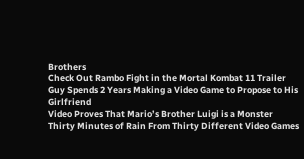Brothers
Check Out Rambo Fight in the Mortal Kombat 11 Trailer
Guy Spends 2 Years Making a Video Game to Propose to His Girlfriend
Video Proves That Mario’s Brother Luigi is a Monster
Thirty Minutes of Rain From Thirty Different Video Games